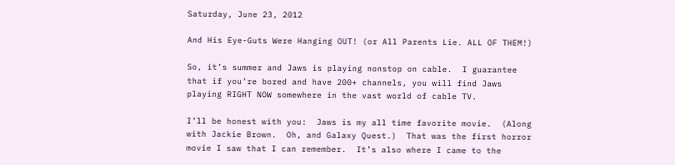Saturday, June 23, 2012

And His Eye-Guts Were Hanging OUT! (or All Parents Lie. ALL OF THEM!)

So, it’s summer and Jaws is playing nonstop on cable.  I guarantee that if you’re bored and have 200+ channels, you will find Jaws playing RIGHT NOW somewhere in the vast world of cable TV.

I’ll be honest with you:  Jaws is my all time favorite movie.  (Along with Jackie Brown.  Oh, and Galaxy Quest.)  That was the first horror movie I saw that I can remember.  It’s also where I came to the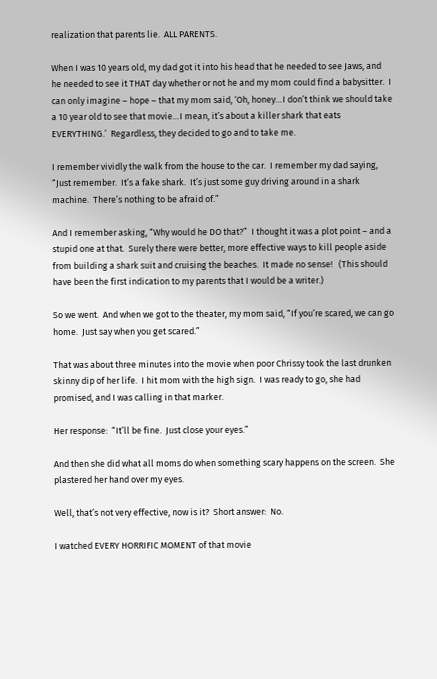realization that parents lie.  ALL PARENTS.

When I was 10 years old, my dad got it into his head that he needed to see Jaws, and he needed to see it THAT day whether or not he and my mom could find a babysitter.  I can only imagine – hope – that my mom said, ‘Oh, honey…I don’t think we should take a 10 year old to see that movie…I mean, it’s about a killer shark that eats EVERYTHING.’  Regardless, they decided to go and to take me.

I remember vividly the walk from the house to the car.  I remember my dad saying, “Just remember.  It’s a fake shark.  It’s just some guy driving around in a shark machine.  There’s nothing to be afraid of.”

And I remember asking, “Why would he DO that?”  I thought it was a plot point – and a stupid one at that.  Surely there were better, more effective ways to kill people aside from building a shark suit and cruising the beaches.  It made no sense!   (This should have been the first indication to my parents that I would be a writer.)

So we went.  And when we got to the theater, my mom said, “If you’re scared, we can go home.  Just say when you get scared.”

That was about three minutes into the movie when poor Chrissy took the last drunken skinny dip of her life.  I hit mom with the high sign.  I was ready to go, she had promised, and I was calling in that marker.

Her response:  “It’ll be fine.  Just close your eyes.”

And then she did what all moms do when something scary happens on the screen.  She plastered her hand over my eyes.

Well, that’s not very effective, now is it?  Short answer:  No.

I watched EVERY HORRIFIC MOMENT of that movie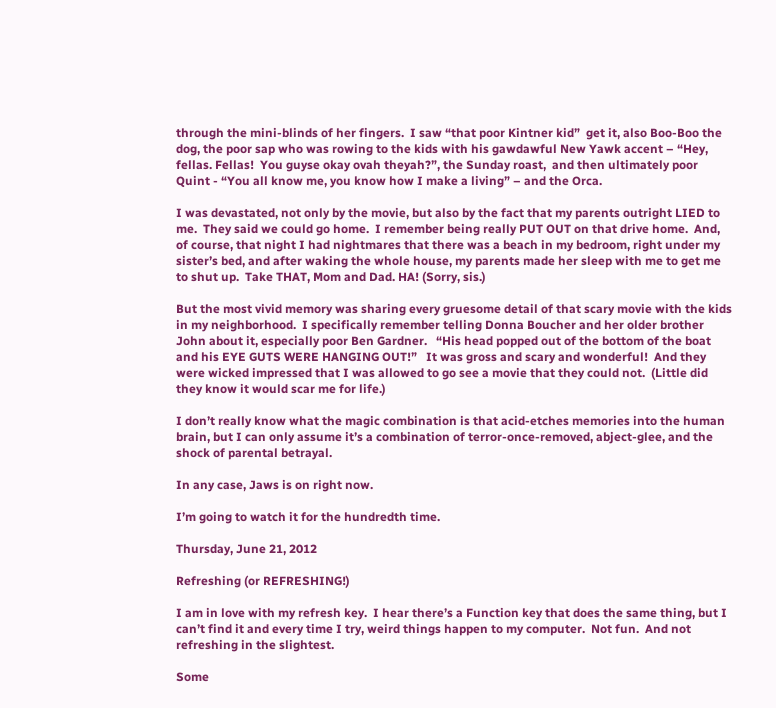through the mini-blinds of her fingers.  I saw “that poor Kintner kid”  get it, also Boo-Boo the dog, the poor sap who was rowing to the kids with his gawdawful New Yawk accent – “Hey, fellas. Fellas!  You guyse okay ovah theyah?”, the Sunday roast,  and then ultimately poor Quint - “You all know me, you know how I make a living” – and the Orca.

I was devastated, not only by the movie, but also by the fact that my parents outright LIED to me.  They said we could go home.  I remember being really PUT OUT on that drive home.  And, of course, that night I had nightmares that there was a beach in my bedroom, right under my sister’s bed, and after waking the whole house, my parents made her sleep with me to get me to shut up.  Take THAT, Mom and Dad. HA! (Sorry, sis.)

But the most vivid memory was sharing every gruesome detail of that scary movie with the kids in my neighborhood.  I specifically remember telling Donna Boucher and her older brother John about it, especially poor Ben Gardner.   “His head popped out of the bottom of the boat and his EYE GUTS WERE HANGING OUT!”   It was gross and scary and wonderful!  And they were wicked impressed that I was allowed to go see a movie that they could not.  (Little did they know it would scar me for life.)

I don’t really know what the magic combination is that acid-etches memories into the human brain, but I can only assume it’s a combination of terror-once-removed, abject-glee, and the shock of parental betrayal.

In any case, Jaws is on right now.

I’m going to watch it for the hundredth time.

Thursday, June 21, 2012

Refreshing (or REFRESHING!)

I am in love with my refresh key.  I hear there’s a Function key that does the same thing, but I can’t find it and every time I try, weird things happen to my computer.  Not fun.  And not refreshing in the slightest.

Some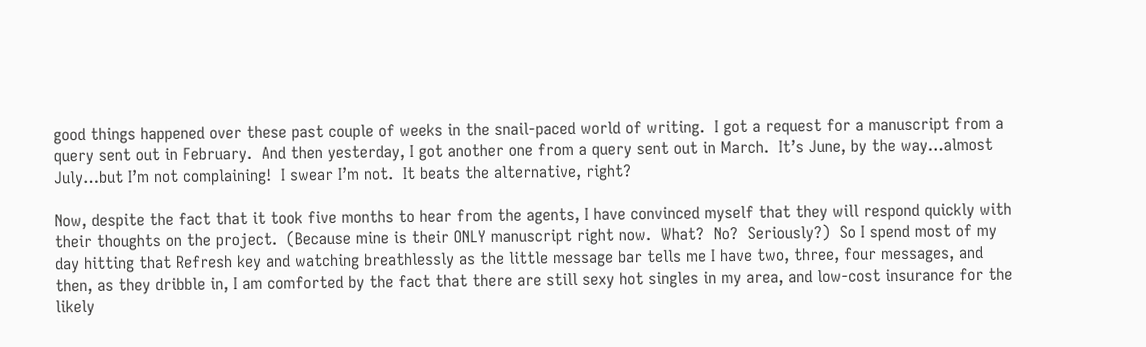good things happened over these past couple of weeks in the snail-paced world of writing.  I got a request for a manuscript from a query sent out in February.  And then yesterday, I got another one from a query sent out in March.  It’s June, by the way…almost July…but I’m not complaining!  I swear I’m not.  It beats the alternative, right?

Now, despite the fact that it took five months to hear from the agents, I have convinced myself that they will respond quickly with their thoughts on the project.  (Because mine is their ONLY manuscript right now.  What?  No?  Seriously?)  So I spend most of my day hitting that Refresh key and watching breathlessly as the little message bar tells me I have two, three, four messages, and then, as they dribble in, I am comforted by the fact that there are still sexy hot singles in my area, and low-cost insurance for the likely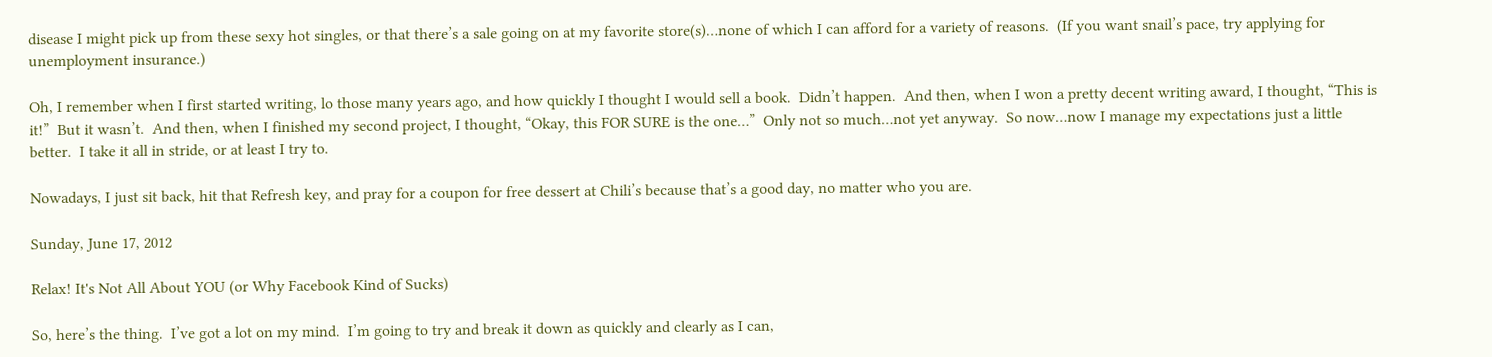disease I might pick up from these sexy hot singles, or that there’s a sale going on at my favorite store(s)…none of which I can afford for a variety of reasons.  (If you want snail’s pace, try applying for unemployment insurance.)

Oh, I remember when I first started writing, lo those many years ago, and how quickly I thought I would sell a book.  Didn’t happen.  And then, when I won a pretty decent writing award, I thought, “This is it!”  But it wasn’t.  And then, when I finished my second project, I thought, “Okay, this FOR SURE is the one…”  Only not so much…not yet anyway.  So now…now I manage my expectations just a little better.  I take it all in stride, or at least I try to.

Nowadays, I just sit back, hit that Refresh key, and pray for a coupon for free dessert at Chili’s because that’s a good day, no matter who you are.

Sunday, June 17, 2012

Relax! It's Not All About YOU (or Why Facebook Kind of Sucks)

So, here’s the thing.  I’ve got a lot on my mind.  I’m going to try and break it down as quickly and clearly as I can,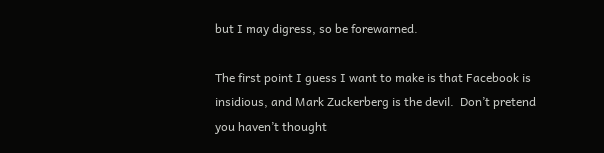but I may digress, so be forewarned.

The first point I guess I want to make is that Facebook is insidious, and Mark Zuckerberg is the devil.  Don’t pretend you haven’t thought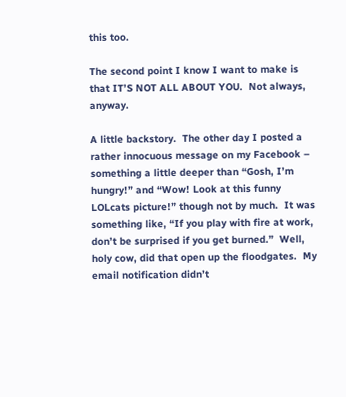this too.

The second point I know I want to make is that IT’S NOT ALL ABOUT YOU.  Not always, anyway.

A little backstory.  The other day I posted a rather innocuous message on my Facebook – something a little deeper than “Gosh, I’m hungry!” and “Wow! Look at this funny LOLcats picture!” though not by much.  It was something like, “If you play with fire at work, don’t be surprised if you get burned.”  Well, holy cow, did that open up the floodgates.  My email notification didn’t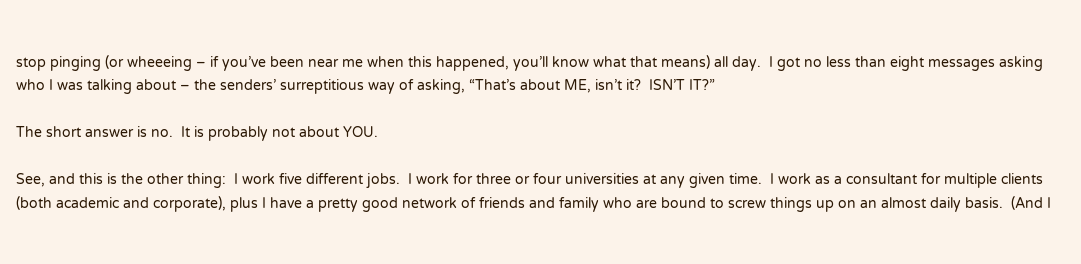stop pinging (or wheeeing – if you’ve been near me when this happened, you’ll know what that means) all day.  I got no less than eight messages asking who I was talking about – the senders’ surreptitious way of asking, “That’s about ME, isn’t it?  ISN’T IT?”

The short answer is no.  It is probably not about YOU.

See, and this is the other thing:  I work five different jobs.  I work for three or four universities at any given time.  I work as a consultant for multiple clients (both academic and corporate), plus I have a pretty good network of friends and family who are bound to screw things up on an almost daily basis.  (And I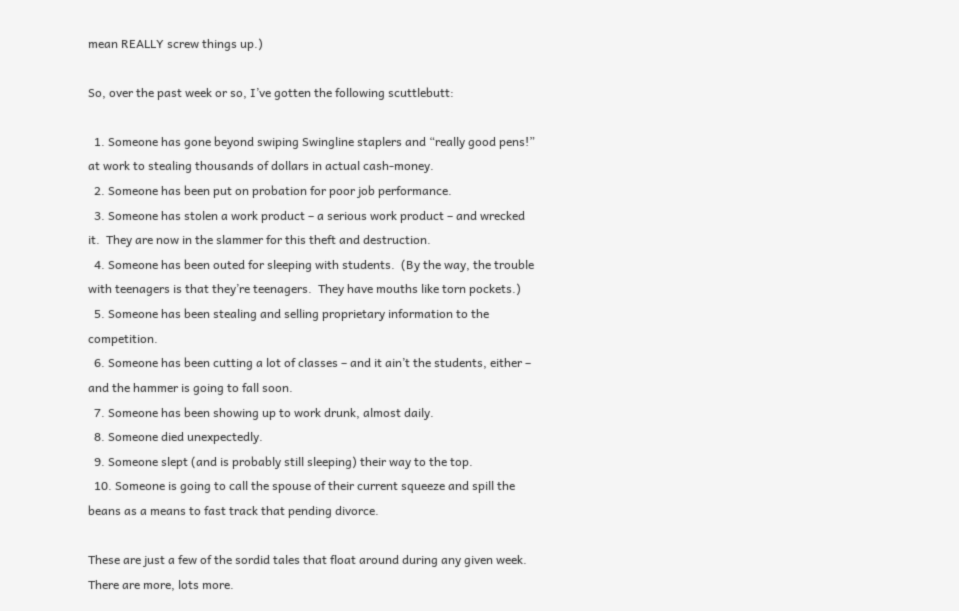mean REALLY screw things up.)

So, over the past week or so, I’ve gotten the following scuttlebutt:

  1. Someone has gone beyond swiping Swingline staplers and “really good pens!”  at work to stealing thousands of dollars in actual cash-money.
  2. Someone has been put on probation for poor job performance.
  3. Someone has stolen a work product – a serious work product – and wrecked it.  They are now in the slammer for this theft and destruction.
  4. Someone has been outed for sleeping with students.  (By the way, the trouble with teenagers is that they’re teenagers.  They have mouths like torn pockets.)
  5. Someone has been stealing and selling proprietary information to the competition.
  6. Someone has been cutting a lot of classes – and it ain’t the students, either – and the hammer is going to fall soon.
  7. Someone has been showing up to work drunk, almost daily.
  8. Someone died unexpectedly.
  9. Someone slept (and is probably still sleeping) their way to the top.
  10. Someone is going to call the spouse of their current squeeze and spill the beans as a means to fast track that pending divorce.

These are just a few of the sordid tales that float around during any given week.  There are more, lots more.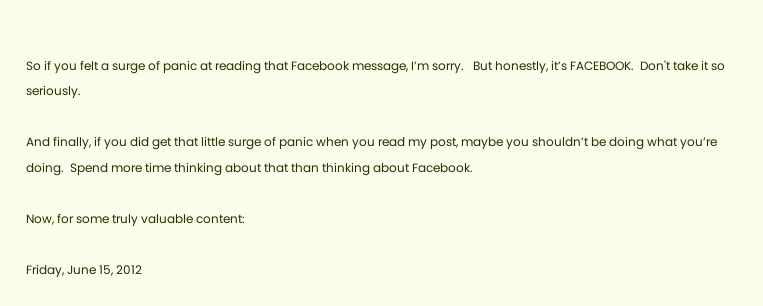So if you felt a surge of panic at reading that Facebook message, I’m sorry.   But honestly, it’s FACEBOOK.  Don't take it so seriously.

And finally, if you did get that little surge of panic when you read my post, maybe you shouldn’t be doing what you’re doing.  Spend more time thinking about that than thinking about Facebook.

Now, for some truly valuable content:

Friday, June 15, 2012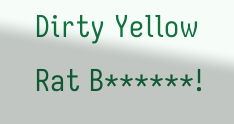Dirty Yellow Rat B******!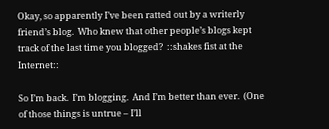Okay, so apparently I’ve been ratted out by a writerly friend’s blog.  Who knew that other people’s blogs kept track of the last time you blogged?  ::shakes fist at the Internet::

So I’m back.  I’m blogging.  And I’m better than ever.  (One of those things is untrue – I’ll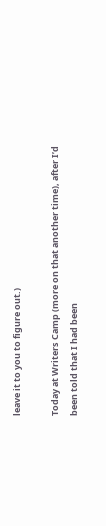leave it to you to figure out.)

Today at Writers Camp (more on that another time), after I’d been told that I had been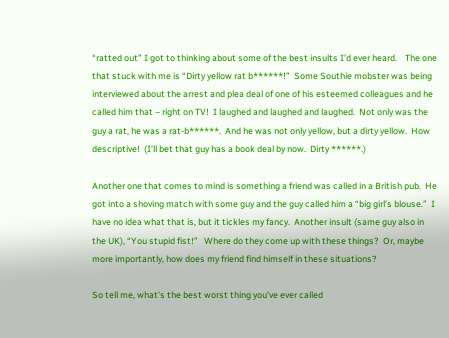“ratted out” I got to thinking about some of the best insults I’d ever heard.    The one that stuck with me is “Dirty yellow rat b******!”  Some Southie mobster was being interviewed about the arrest and plea deal of one of his esteemed colleagues and he called him that – right on TV!  I laughed and laughed and laughed.  Not only was the guy a rat, he was a rat-b******.  And he was not only yellow, but a dirty yellow.  How descriptive!  (I’ll bet that guy has a book deal by now.  Dirty ******.)

Another one that comes to mind is something a friend was called in a British pub.  He got into a shoving match with some guy and the guy called him a “big girl’s blouse.”  I have no idea what that is, but it tickles my fancy.  Another insult (same guy also in the UK), “You stupid fist!”   Where do they come up with these things?  Or, maybe more importantly, how does my friend find himself in these situations?

So tell me, what’s the best worst thing you’ve ever called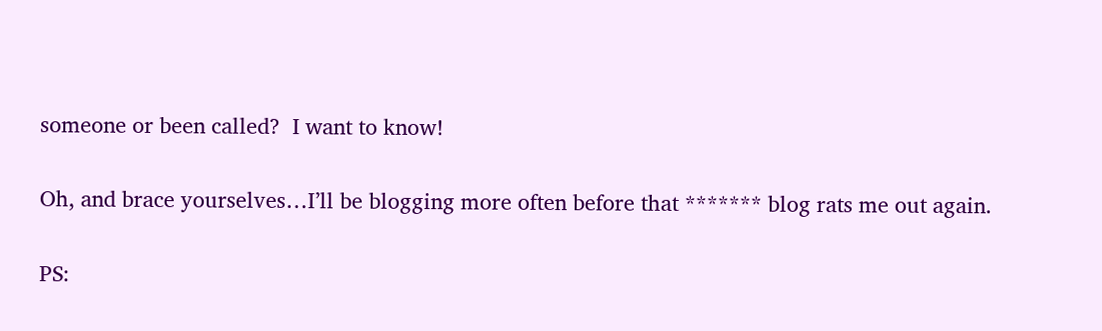someone or been called?  I want to know!

Oh, and brace yourselves…I’ll be blogging more often before that ******* blog rats me out again.

PS: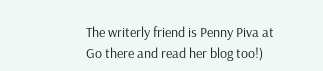The writerly friend is Penny Piva at Go there and read her blog too!)